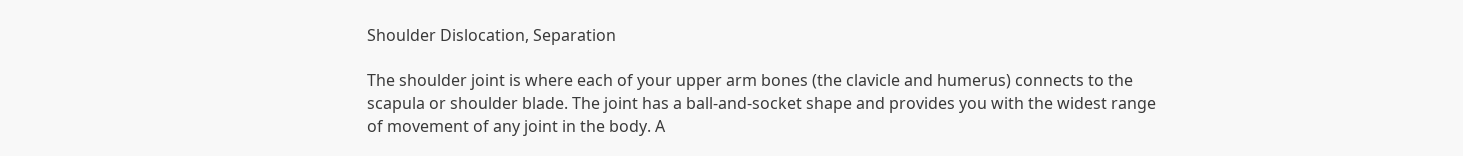Shoulder Dislocation, Separation

The shoulder joint is where each of your upper arm bones (the clavicle and humerus) connects to the scapula or shoulder blade. The joint has a ball-and-socket shape and provides you with the widest range of movement of any joint in the body. A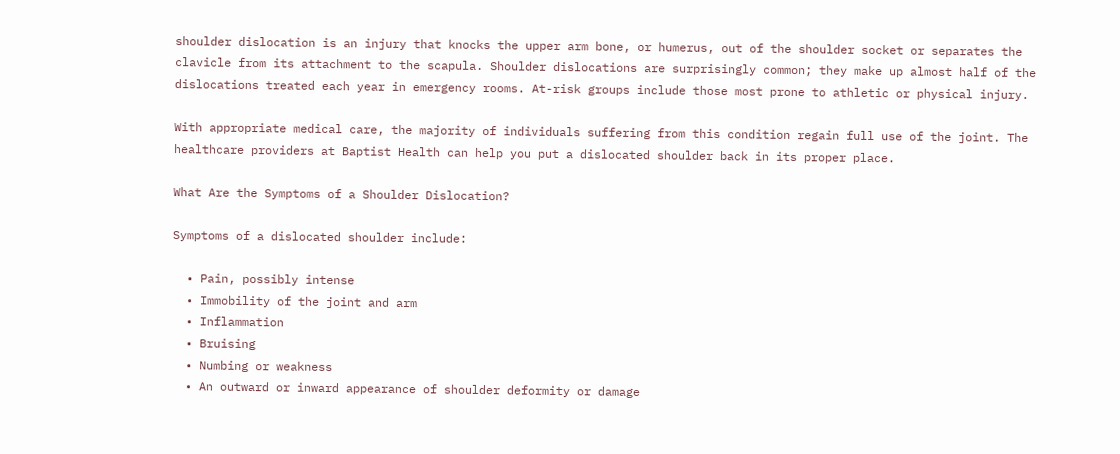shoulder dislocation is an injury that knocks the upper arm bone, or humerus, out of the shoulder socket or separates the clavicle from its attachment to the scapula. Shoulder dislocations are surprisingly common; they make up almost half of the dislocations treated each year in emergency rooms. At-risk groups include those most prone to athletic or physical injury.

With appropriate medical care, the majority of individuals suffering from this condition regain full use of the joint. The healthcare providers at Baptist Health can help you put a dislocated shoulder back in its proper place.

What Are the Symptoms of a Shoulder Dislocation?

Symptoms of a dislocated shoulder include:

  • Pain, possibly intense
  • Immobility of the joint and arm
  • Inflammation
  • Bruising
  • Numbing or weakness
  • An outward or inward appearance of shoulder deformity or damage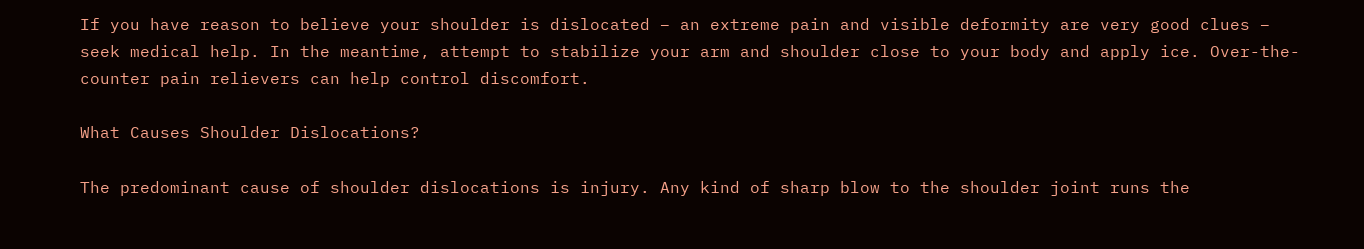If you have reason to believe your shoulder is dislocated – an extreme pain and visible deformity are very good clues – seek medical help. In the meantime, attempt to stabilize your arm and shoulder close to your body and apply ice. Over-the-counter pain relievers can help control discomfort.

What Causes Shoulder Dislocations?

The predominant cause of shoulder dislocations is injury. Any kind of sharp blow to the shoulder joint runs the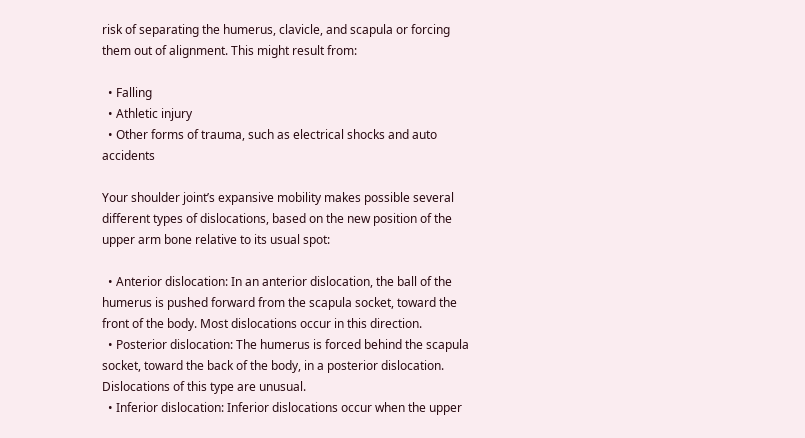risk of separating the humerus, clavicle, and scapula or forcing them out of alignment. This might result from:

  • Falling
  • Athletic injury
  • Other forms of trauma, such as electrical shocks and auto accidents

Your shoulder joint’s expansive mobility makes possible several different types of dislocations, based on the new position of the upper arm bone relative to its usual spot:

  • Anterior dislocation: In an anterior dislocation, the ball of the humerus is pushed forward from the scapula socket, toward the front of the body. Most dislocations occur in this direction.
  • Posterior dislocation: The humerus is forced behind the scapula socket, toward the back of the body, in a posterior dislocation. Dislocations of this type are unusual.
  • Inferior dislocation: Inferior dislocations occur when the upper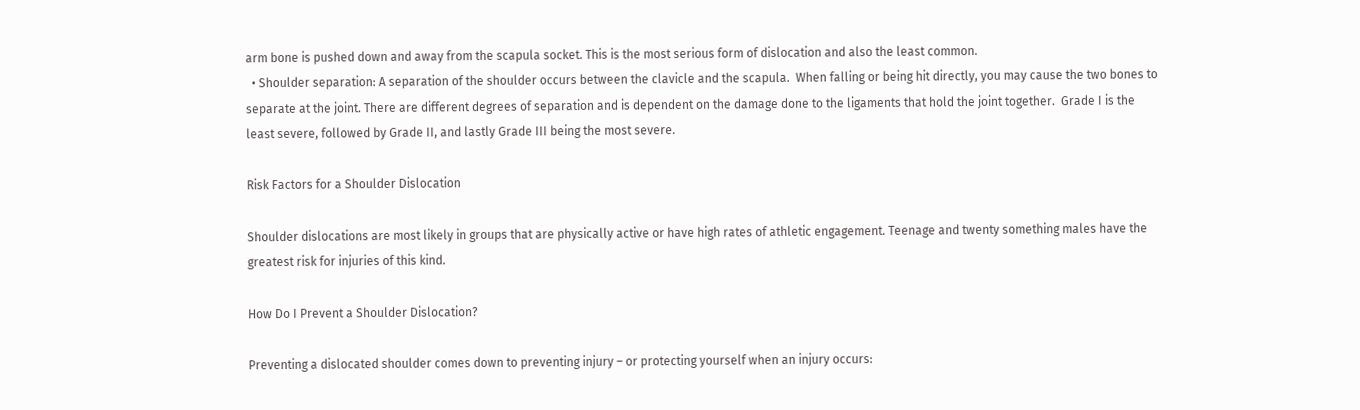arm bone is pushed down and away from the scapula socket. This is the most serious form of dislocation and also the least common.
  • Shoulder separation: A separation of the shoulder occurs between the clavicle and the scapula.  When falling or being hit directly, you may cause the two bones to separate at the joint. There are different degrees of separation and is dependent on the damage done to the ligaments that hold the joint together.  Grade I is the least severe, followed by Grade II, and lastly Grade III being the most severe.

Risk Factors for a Shoulder Dislocation

Shoulder dislocations are most likely in groups that are physically active or have high rates of athletic engagement. Teenage and twenty something males have the greatest risk for injuries of this kind.

How Do I Prevent a Shoulder Dislocation?

Preventing a dislocated shoulder comes down to preventing injury – or protecting yourself when an injury occurs: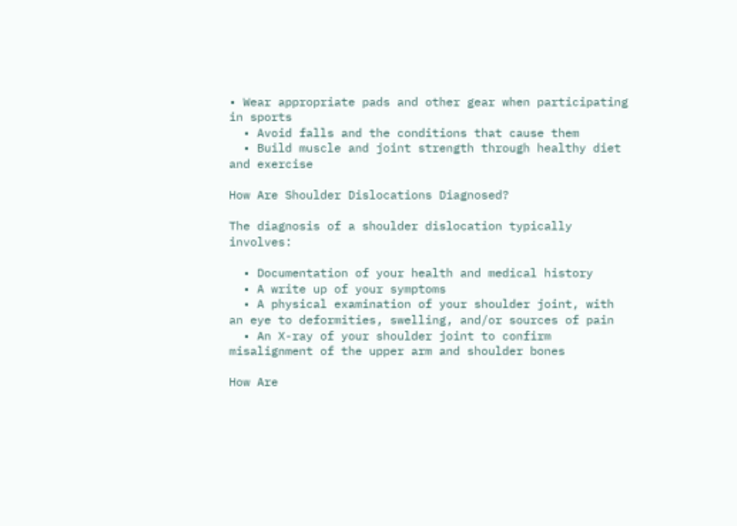• Wear appropriate pads and other gear when participating in sports
  • Avoid falls and the conditions that cause them
  • Build muscle and joint strength through healthy diet and exercise

How Are Shoulder Dislocations Diagnosed?

The diagnosis of a shoulder dislocation typically involves:

  • Documentation of your health and medical history
  • A write up of your symptoms
  • A physical examination of your shoulder joint, with an eye to deformities, swelling, and/or sources of pain
  • An X-ray of your shoulder joint to confirm misalignment of the upper arm and shoulder bones

How Are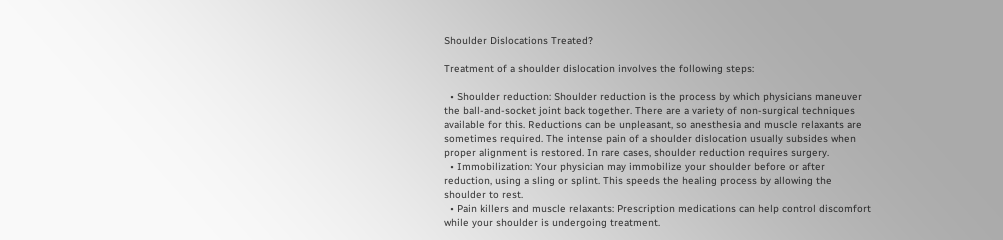Shoulder Dislocations Treated?

Treatment of a shoulder dislocation involves the following steps:

  • Shoulder reduction: Shoulder reduction is the process by which physicians maneuver the ball-and-socket joint back together. There are a variety of non-surgical techniques available for this. Reductions can be unpleasant, so anesthesia and muscle relaxants are sometimes required. The intense pain of a shoulder dislocation usually subsides when proper alignment is restored. In rare cases, shoulder reduction requires surgery.
  • Immobilization: Your physician may immobilize your shoulder before or after reduction, using a sling or splint. This speeds the healing process by allowing the shoulder to rest.
  • Pain killers and muscle relaxants: Prescription medications can help control discomfort while your shoulder is undergoing treatment.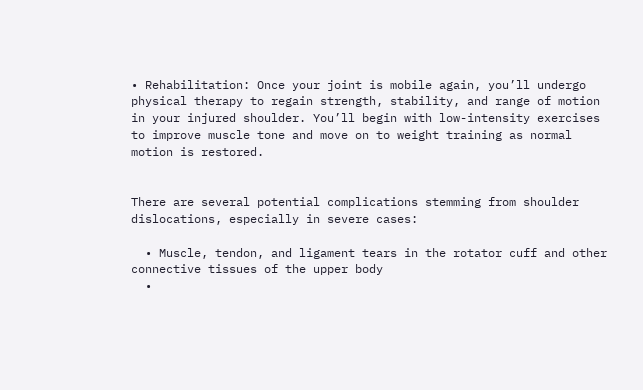• Rehabilitation: Once your joint is mobile again, you’ll undergo physical therapy to regain strength, stability, and range of motion in your injured shoulder. You’ll begin with low-intensity exercises to improve muscle tone and move on to weight training as normal motion is restored.


There are several potential complications stemming from shoulder dislocations, especially in severe cases:

  • Muscle, tendon, and ligament tears in the rotator cuff and other connective tissues of the upper body
  •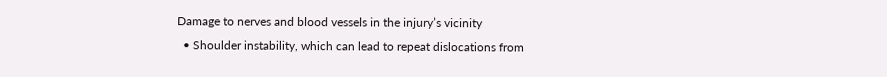Damage to nerves and blood vessels in the injury’s vicinity
  • Shoulder instability, which can lead to repeat dislocations from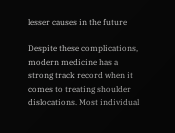lesser causes in the future

Despite these complications, modern medicine has a strong track record when it comes to treating shoulder dislocations. Most individual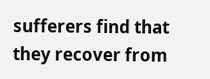sufferers find that they recover from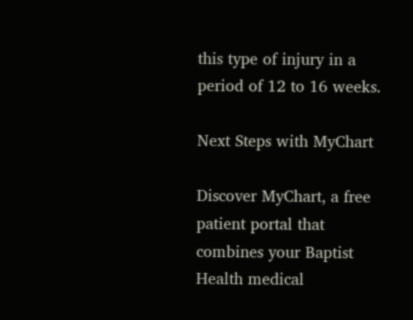this type of injury in a period of 12 to 16 weeks.

Next Steps with MyChart

Discover MyChart, a free patient portal that combines your Baptist Health medical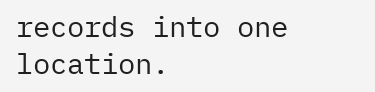records into one location.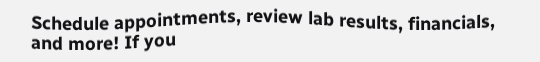Schedule appointments, review lab results, financials, and more! If you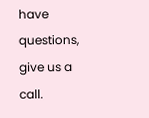have questions, give us a call.